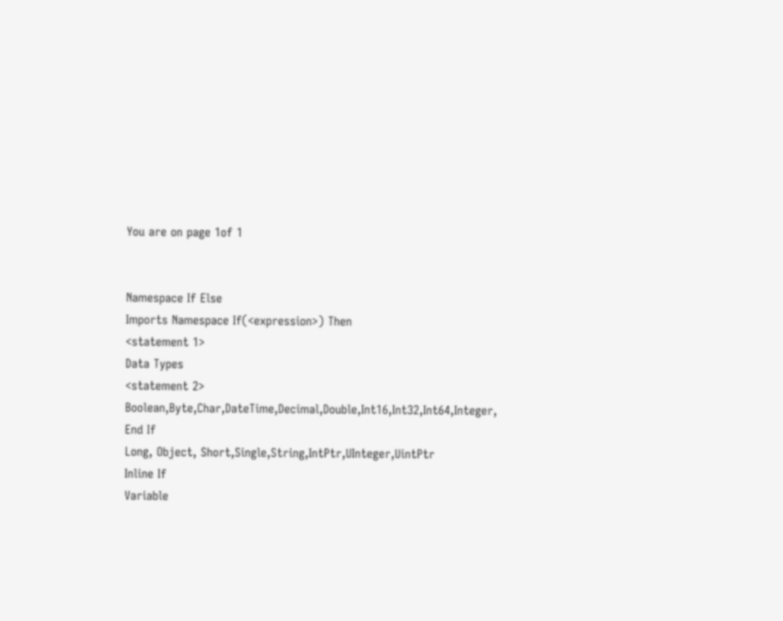You are on page 1of 1


Namespace If Else
Imports Namespace If(<expression>) Then
<statement 1>
Data Types
<statement 2>
Boolean,Byte,Char,DateTime,Decimal,Double,Int16,Int32,Int64,Integer, End If
Long, Object, Short,Single,String,IntPtr,UInteger,UintPtr
Inline If
Variable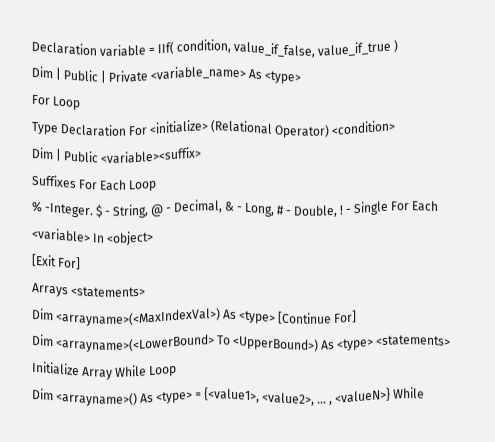Declaration variable = IIf( condition, value_if_false, value_if_true )
Dim | Public | Private <variable_name> As <type>
For Loop
Type Declaration For <initialize> (Relational Operator) <condition>
Dim | Public <variable><suffix>
Suffixes For Each Loop
% -Integer. $ - String, @ - Decimal, & - Long, # - Double, ! - Single For Each <variable> In <object>
[Exit For]
Arrays <statements>
Dim <arrayname>(<MaxIndexVal>) As <type> [Continue For]
Dim <arrayname>(<LowerBound> To <UpperBound>) As <type> <statements>
Initialize Array While Loop
Dim <arrayname>() As <type> = {<value1>, <value2>, ... , <valueN>} While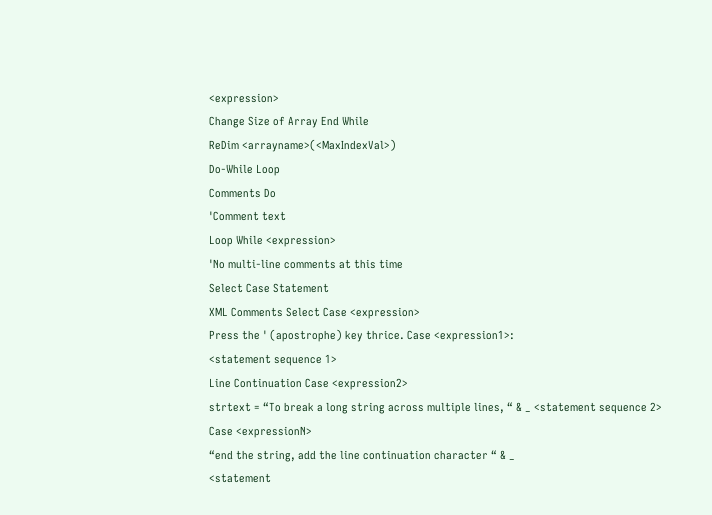<expression>
Change Size of Array End While
ReDim <arrayname>(<MaxIndexVal>)
Do-While Loop
Comments Do
'Comment text
Loop While <expression>
'No multi-line comments at this time
Select Case Statement
XML Comments Select Case <expression>
Press the ' (apostrophe) key thrice. Case <expression1>:
<statement sequence 1>
Line Continuation Case <expression2>
strtext = “To break a long string across multiple lines, “ & _ <statement sequence 2>
Case <expressionN>
“end the string, add the line continuation character “ & _
<statement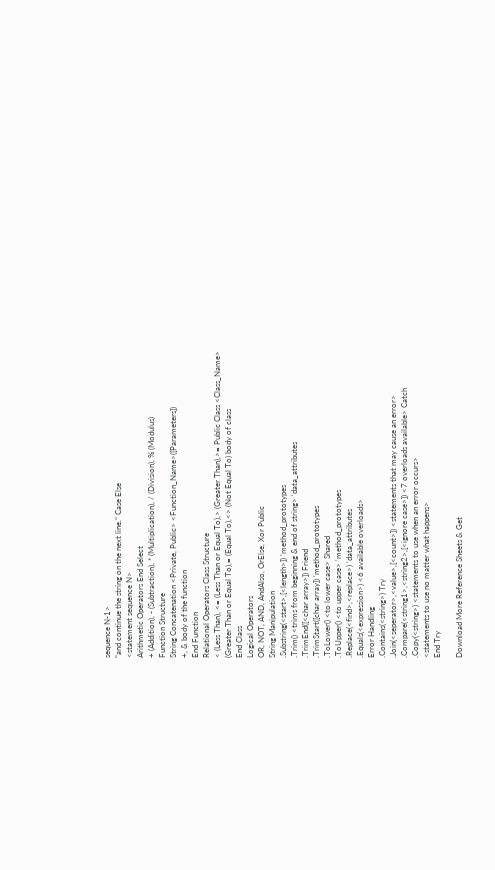sequence N-1>
“and continue the string on the next line.” Case Else
<statement sequence N>
Arithmetic Operators End Select
+ (Addition), - (Subtraction), * (Multiplication), / (Division), % (Modulus)
Function Structure
String Concatenation <Private, Public> <Function_Name>([Parameters])
+, & body of the function
End Function
Relational Operators Class Structure
< (Less Than), <= (Less Than or Equal To),> (Greater Than),>= Public Class <Class_Name>
(Greater Than or Equal To),= (Equal To),<> (Not Equal To) body of class
End Class
Logical Operators
OR, NOT, AND, AndAlso, OrElse, Xor Public
String Manipulation
.Substring(<start>,[<length>]) 'method_prototypes
.Trim() <trims from beginning & end of string> 'data_attributes
.TrimEnd([<char array>]) Friend
.TrimStart([char array]) 'method_prototypes
.ToLower() <to lower case> Shared
.ToUpper() <to upper case> 'method_prototypes
.Replace(<find>,<replace>) 'data_attributes
.Equals(<expression>) <6 available overloads>
Error Handling
.Contains(<string>) Try
.Join(<seperator>,<value>,[<count>]) <statements that may cause an error>
.Compare(<string1>,<string2>,[<ignore case>]) <7 overloads available> Catch
.Copy(<string>) <statements to use when an error occurs>
<statements to use no matter what happens>
End Try

Download More Reference Sheets & Get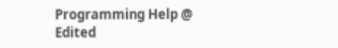Programming Help @
Edited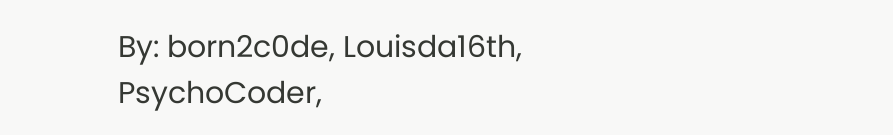By: born2c0de, Louisda16th, PsychoCoder,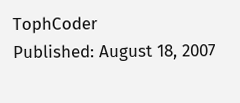TophCoder
Published: August 18, 2007